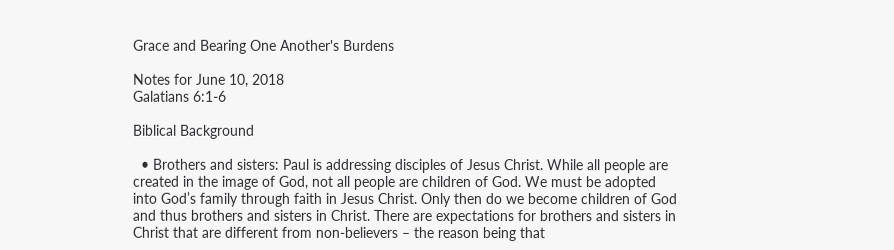Grace and Bearing One Another's Burdens

Notes for June 10, 2018
Galatians 6:1-6

Biblical Background

  • Brothers and sisters: Paul is addressing disciples of Jesus Christ. While all people are created in the image of God, not all people are children of God. We must be adopted into God’s family through faith in Jesus Christ. Only then do we become children of God and thus brothers and sisters in Christ. There are expectations for brothers and sisters in Christ that are different from non-believers – the reason being that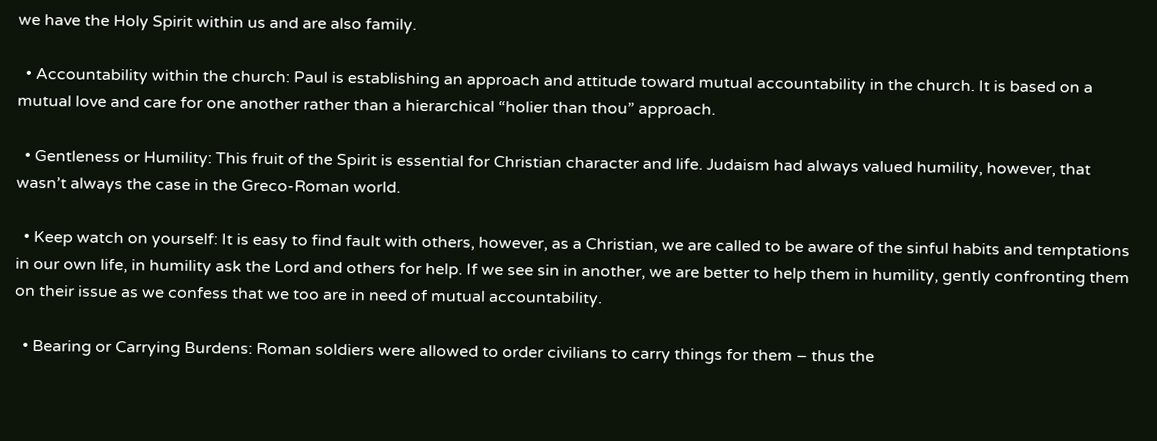we have the Holy Spirit within us and are also family.

  • Accountability within the church: Paul is establishing an approach and attitude toward mutual accountability in the church. It is based on a mutual love and care for one another rather than a hierarchical “holier than thou” approach.

  • Gentleness or Humility: This fruit of the Spirit is essential for Christian character and life. Judaism had always valued humility, however, that wasn’t always the case in the Greco-Roman world.

  • Keep watch on yourself: It is easy to find fault with others, however, as a Christian, we are called to be aware of the sinful habits and temptations in our own life, in humility ask the Lord and others for help. If we see sin in another, we are better to help them in humility, gently confronting them on their issue as we confess that we too are in need of mutual accountability.

  • Bearing or Carrying Burdens: Roman soldiers were allowed to order civilians to carry things for them – thus the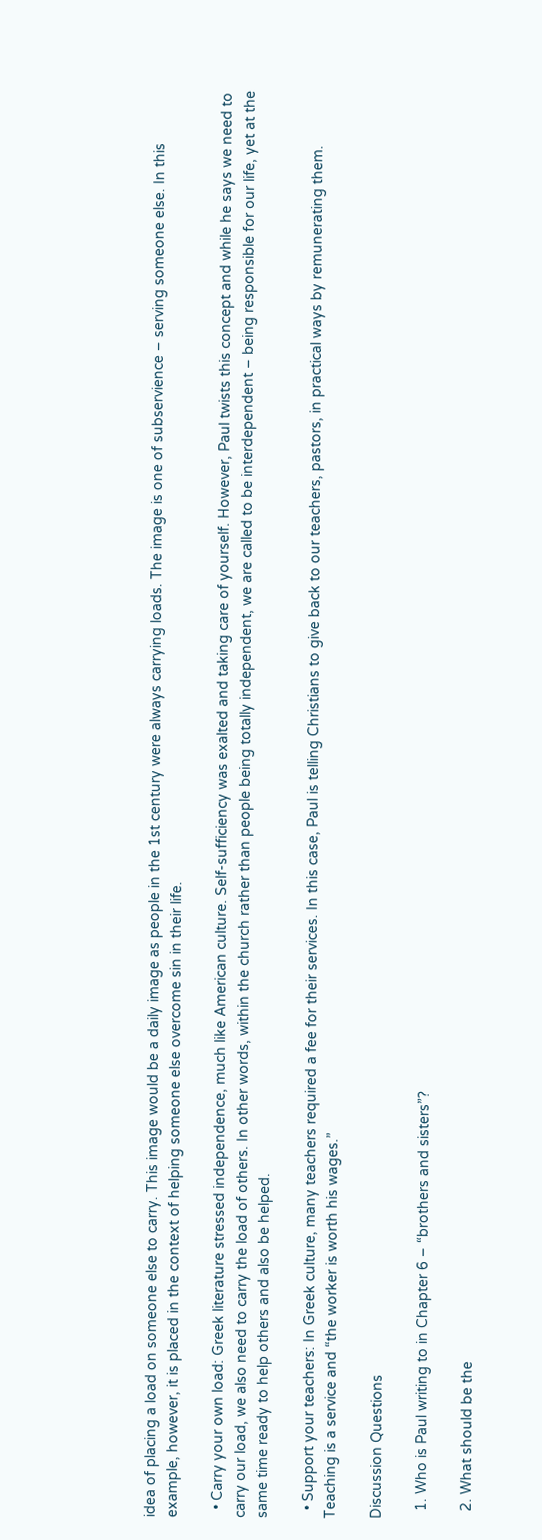idea of placing a load on someone else to carry. This image would be a daily image as people in the 1st century were always carrying loads. The image is one of subservience – serving someone else. In this example, however, it is placed in the context of helping someone else overcome sin in their life.

  • Carry your own load: Greek literature stressed independence, much like American culture. Self-sufficiency was exalted and taking care of yourself. However, Paul twists this concept and while he says we need to carry our load, we also need to carry the load of others. In other words, within the church rather than people being totally independent, we are called to be interdependent – being responsible for our life, yet at the same time ready to help others and also be helped.

  • Support your teachers: In Greek culture, many teachers required a fee for their services. In this case, Paul is telling Christians to give back to our teachers, pastors, in practical ways by remunerating them. Teaching is a service and “the worker is worth his wages.”

Discussion Questions

  1. Who is Paul writing to in Chapter 6 – “brothers and sisters”?

  2. What should be the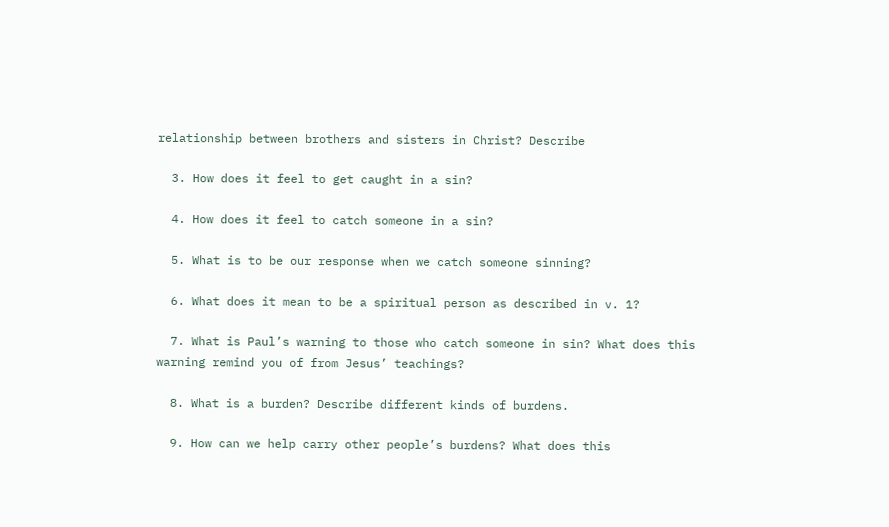relationship between brothers and sisters in Christ? Describe

  3. How does it feel to get caught in a sin?

  4. How does it feel to catch someone in a sin?

  5. What is to be our response when we catch someone sinning?

  6. What does it mean to be a spiritual person as described in v. 1?

  7. What is Paul’s warning to those who catch someone in sin? What does this warning remind you of from Jesus’ teachings?

  8. What is a burden? Describe different kinds of burdens.

  9. How can we help carry other people’s burdens? What does this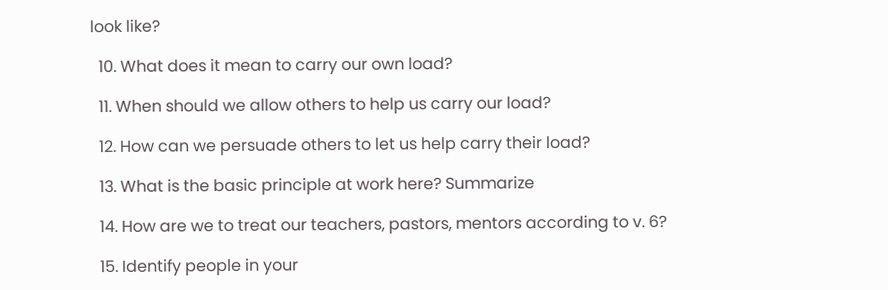look like?

  10. What does it mean to carry our own load?

  11. When should we allow others to help us carry our load?

  12. How can we persuade others to let us help carry their load?

  13. What is the basic principle at work here? Summarize

  14. How are we to treat our teachers, pastors, mentors according to v. 6?

  15. Identify people in your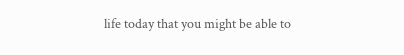life today that you might be able to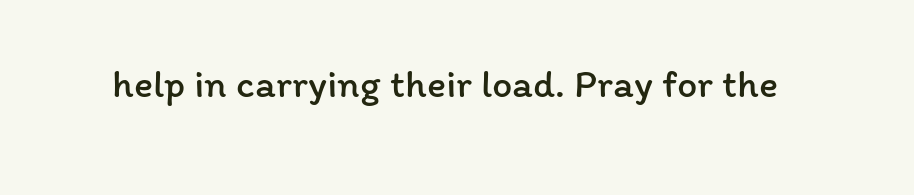help in carrying their load. Pray for the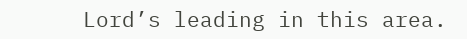Lord’s leading in this area.